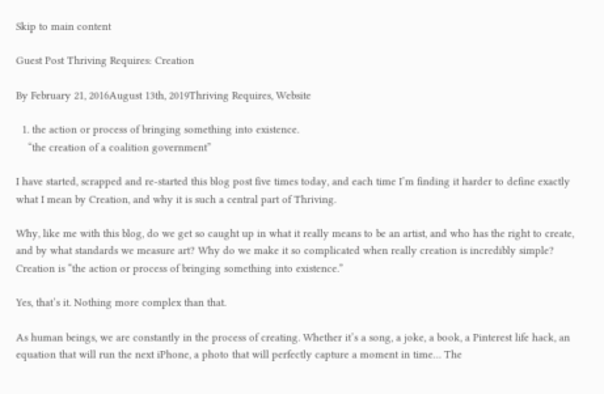Skip to main content

Guest Post Thriving Requires: Creation

By February 21, 2016August 13th, 2019Thriving Requires, Website

  1. the action or process of bringing something into existence.
    “the creation of a coalition government”

I have started, scrapped and re-started this blog post five times today, and each time I’m finding it harder to define exactly what I mean by Creation, and why it is such a central part of Thriving.

Why, like me with this blog, do we get so caught up in what it really means to be an artist, and who has the right to create, and by what standards we measure art? Why do we make it so complicated when really creation is incredibly simple? Creation is “the action or process of bringing something into existence.”

Yes, that’s it. Nothing more complex than that.

As human beings, we are constantly in the process of creating. Whether it’s a song, a joke, a book, a Pinterest life hack, an equation that will run the next iPhone, a photo that will perfectly capture a moment in time… The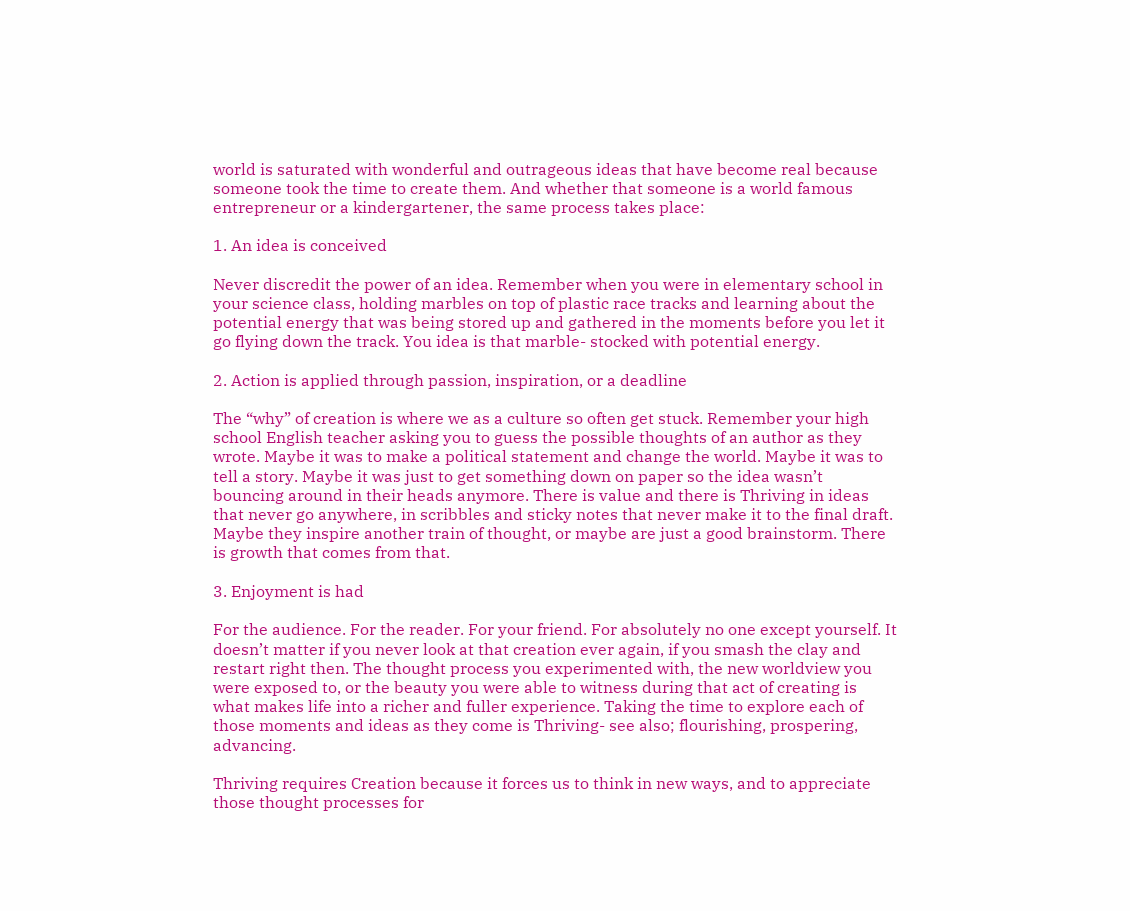world is saturated with wonderful and outrageous ideas that have become real because someone took the time to create them. And whether that someone is a world famous entrepreneur or a kindergartener, the same process takes place:

1. An idea is conceived

Never discredit the power of an idea. Remember when you were in elementary school in your science class, holding marbles on top of plastic race tracks and learning about the potential energy that was being stored up and gathered in the moments before you let it go flying down the track. You idea is that marble- stocked with potential energy.

2. Action is applied through passion, inspiration, or a deadline

The “why” of creation is where we as a culture so often get stuck. Remember your high school English teacher asking you to guess the possible thoughts of an author as they wrote. Maybe it was to make a political statement and change the world. Maybe it was to tell a story. Maybe it was just to get something down on paper so the idea wasn’t bouncing around in their heads anymore. There is value and there is Thriving in ideas that never go anywhere, in scribbles and sticky notes that never make it to the final draft. Maybe they inspire another train of thought, or maybe are just a good brainstorm. There is growth that comes from that.

3. Enjoyment is had

For the audience. For the reader. For your friend. For absolutely no one except yourself. It doesn’t matter if you never look at that creation ever again, if you smash the clay and restart right then. The thought process you experimented with, the new worldview you were exposed to, or the beauty you were able to witness during that act of creating is what makes life into a richer and fuller experience. Taking the time to explore each of those moments and ideas as they come is Thriving- see also; flourishing, prospering, advancing.

Thriving requires Creation because it forces us to think in new ways, and to appreciate those thought processes for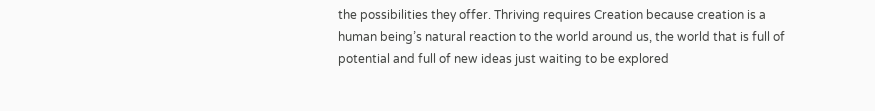the possibilities they offer. Thriving requires Creation because creation is a human being’s natural reaction to the world around us, the world that is full of potential and full of new ideas just waiting to be explored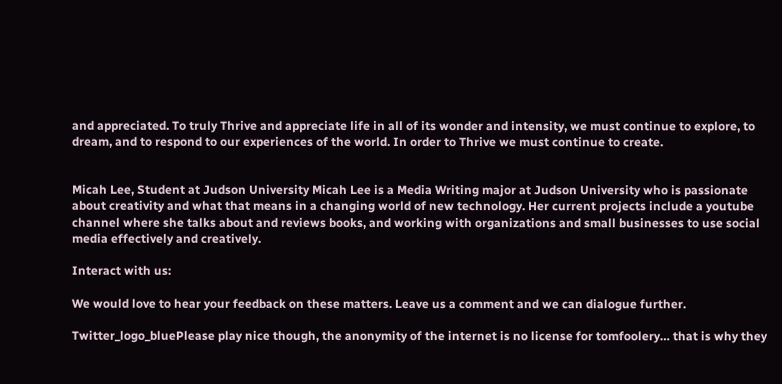and appreciated. To truly Thrive and appreciate life in all of its wonder and intensity, we must continue to explore, to dream, and to respond to our experiences of the world. In order to Thrive we must continue to create.


Micah Lee, Student at Judson University Micah Lee is a Media Writing major at Judson University who is passionate about creativity and what that means in a changing world of new technology. Her current projects include a youtube channel where she talks about and reviews books, and working with organizations and small businesses to use social media effectively and creatively.

Interact with us:

We would love to hear your feedback on these matters. Leave us a comment and we can dialogue further.

Twitter_logo_bluePlease play nice though, the anonymity of the internet is no license for tomfoolery… that is why they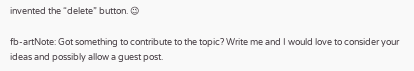invented the “delete” button. 😉

fb-artNote: Got something to contribute to the topic? Write me and I would love to consider your ideas and possibly allow a guest post.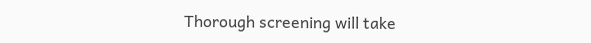Thorough screening will take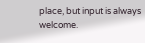place, but input is always welcome.